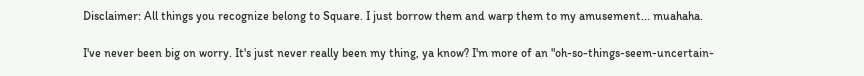Disclaimer: All things you recognize belong to Square. I just borrow them and warp them to my amusement... muahaha.

I've never been big on worry. It's just never really been my thing, ya know? I'm more of an "oh-so-things-seem-uncertain-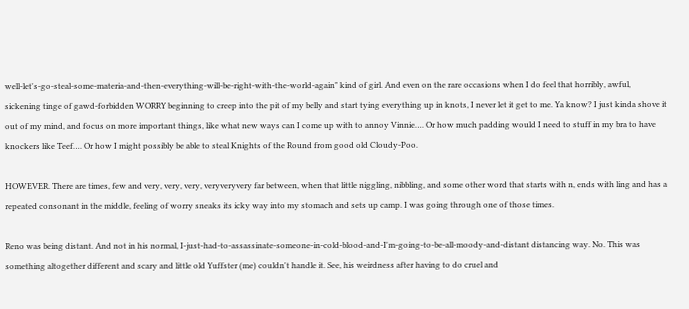well-let's-go-steal-some-materia-and-then-everything-will-be-right-with-the-world-again" kind of girl. And even on the rare occasions when I do feel that horribly, awful, sickening tinge of gawd-forbidden WORRY beginning to creep into the pit of my belly and start tying everything up in knots, I never let it get to me. Ya know? I just kinda shove it out of my mind, and focus on more important things, like what new ways can I come up with to annoy Vinnie…. Or how much padding would I need to stuff in my bra to have knockers like Teef…. Or how I might possibly be able to steal Knights of the Round from good old Cloudy-Poo.

HOWEVER. There are times, few and very, very, very, veryveryvery far between, when that little niggling, nibbling, and some other word that starts with n, ends with ling and has a repeated consonant in the middle, feeling of worry sneaks its icky way into my stomach and sets up camp. I was going through one of those times.

Reno was being distant. And not in his normal, I-just-had-to-assassinate-someone-in-cold-blood-and-I'm-going-to-be-all-moody-and-distant distancing way. No. This was something altogether different and scary and little old Yuffster (me) couldn't handle it. See, his weirdness after having to do cruel and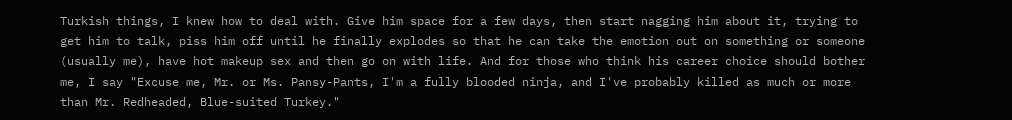Turkish things, I knew how to deal with. Give him space for a few days, then start nagging him about it, trying to get him to talk, piss him off until he finally explodes so that he can take the emotion out on something or someone (usually me), have hot makeup sex and then go on with life. And for those who think his career choice should bother me, I say "Excuse me, Mr. or Ms. Pansy-Pants, I'm a fully blooded ninja, and I've probably killed as much or more than Mr. Redheaded, Blue-suited Turkey."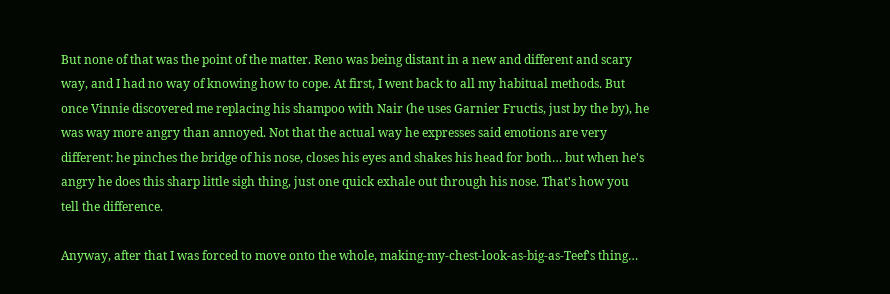But none of that was the point of the matter. Reno was being distant in a new and different and scary way, and I had no way of knowing how to cope. At first, I went back to all my habitual methods. But once Vinnie discovered me replacing his shampoo with Nair (he uses Garnier Fructis, just by the by), he was way more angry than annoyed. Not that the actual way he expresses said emotions are very different: he pinches the bridge of his nose, closes his eyes and shakes his head for both… but when he's angry he does this sharp little sigh thing, just one quick exhale out through his nose. That's how you tell the difference.

Anyway, after that I was forced to move onto the whole, making-my-chest-look-as-big-as-Teef's thing…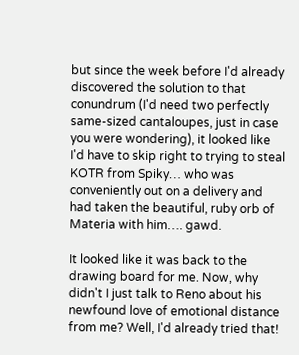but since the week before I'd already discovered the solution to that conundrum (I'd need two perfectly same-sized cantaloupes, just in case you were wondering), it looked like I'd have to skip right to trying to steal KOTR from Spiky… who was conveniently out on a delivery and had taken the beautiful, ruby orb of Materia with him…. gawd.

It looked like it was back to the drawing board for me. Now, why didn't I just talk to Reno about his newfound love of emotional distance from me? Well, I'd already tried that!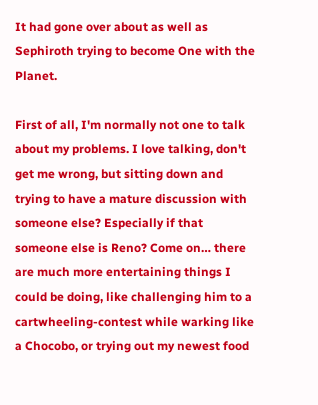It had gone over about as well as Sephiroth trying to become One with the Planet.

First of all, I'm normally not one to talk about my problems. I love talking, don't get me wrong, but sitting down and trying to have a mature discussion with someone else? Especially if that someone else is Reno? Come on… there are much more entertaining things I could be doing, like challenging him to a cartwheeling-contest while warking like a Chocobo, or trying out my newest food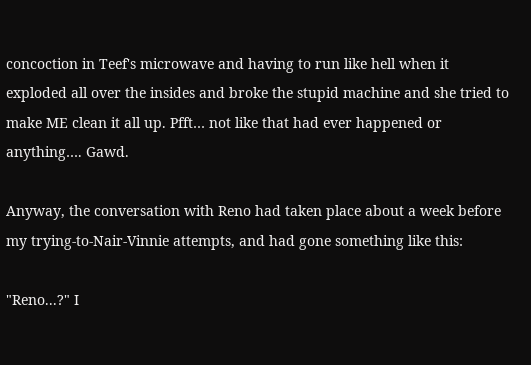concoction in Teef's microwave and having to run like hell when it exploded all over the insides and broke the stupid machine and she tried to make ME clean it all up. Pfft… not like that had ever happened or anything…. Gawd.

Anyway, the conversation with Reno had taken place about a week before my trying-to-Nair-Vinnie attempts, and had gone something like this:

"Reno...?" I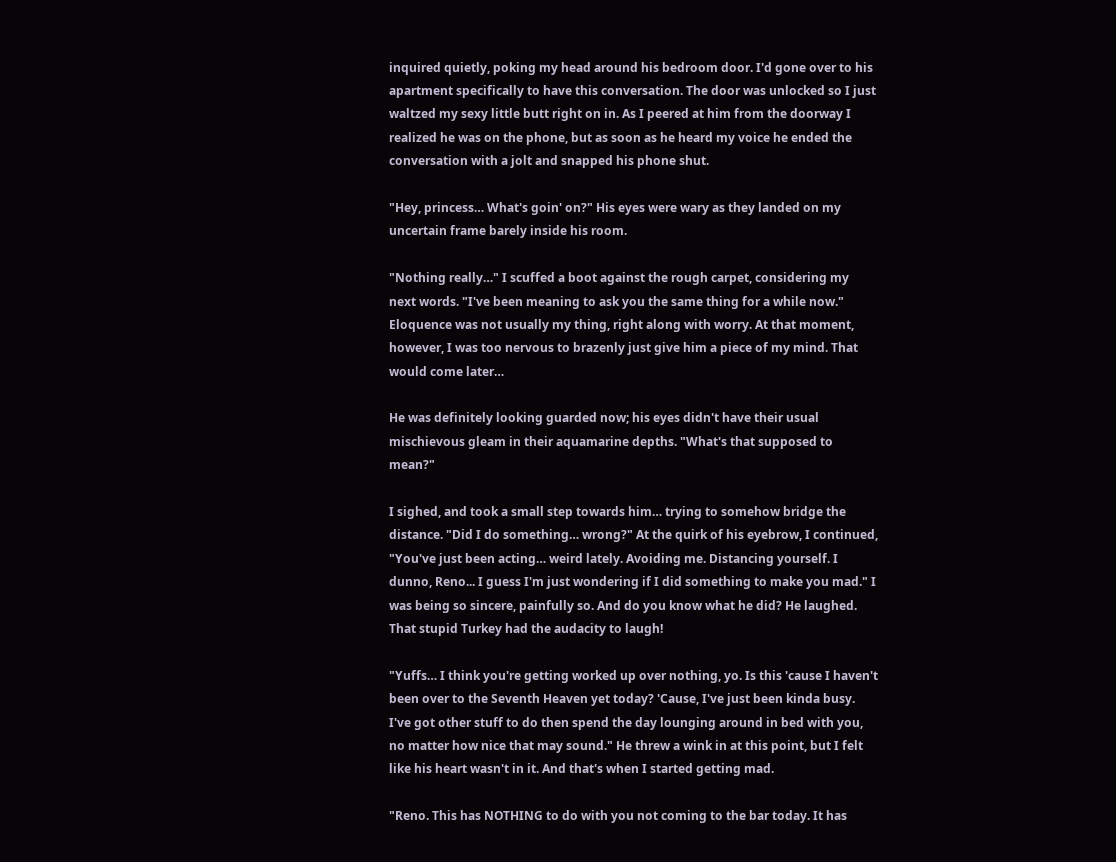inquired quietly, poking my head around his bedroom door. I'd gone over to his apartment specifically to have this conversation. The door was unlocked so I just waltzed my sexy little butt right on in. As I peered at him from the doorway I realized he was on the phone, but as soon as he heard my voice he ended the conversation with a jolt and snapped his phone shut.

"Hey, princess… What's goin' on?" His eyes were wary as they landed on my uncertain frame barely inside his room.

"Nothing really…" I scuffed a boot against the rough carpet, considering my next words. "I've been meaning to ask you the same thing for a while now." Eloquence was not usually my thing, right along with worry. At that moment, however, I was too nervous to brazenly just give him a piece of my mind. That would come later…

He was definitely looking guarded now; his eyes didn't have their usual mischievous gleam in their aquamarine depths. "What's that supposed to mean?"

I sighed, and took a small step towards him… trying to somehow bridge the distance. "Did I do something… wrong?" At the quirk of his eyebrow, I continued, "You've just been acting… weird lately. Avoiding me. Distancing yourself. I dunno, Reno... I guess I'm just wondering if I did something to make you mad." I was being so sincere, painfully so. And do you know what he did? He laughed. That stupid Turkey had the audacity to laugh!

"Yuffs… I think you're getting worked up over nothing, yo. Is this 'cause I haven't been over to the Seventh Heaven yet today? 'Cause, I've just been kinda busy. I've got other stuff to do then spend the day lounging around in bed with you, no matter how nice that may sound." He threw a wink in at this point, but I felt like his heart wasn't in it. And that's when I started getting mad.

"Reno. This has NOTHING to do with you not coming to the bar today. It has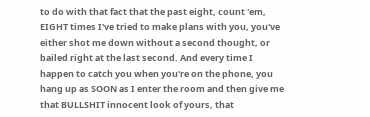to do with that fact that the past eight, count 'em, EIGHT times I've tried to make plans with you, you've either shot me down without a second thought, or bailed right at the last second. And every time I happen to catch you when you're on the phone, you hang up as SOON as I enter the room and then give me that BULLSHIT innocent look of yours, that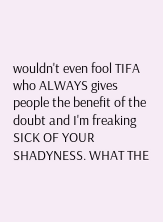wouldn't even fool TIFA who ALWAYS gives people the benefit of the doubt and I'm freaking SICK OF YOUR SHADYNESS. WHAT THE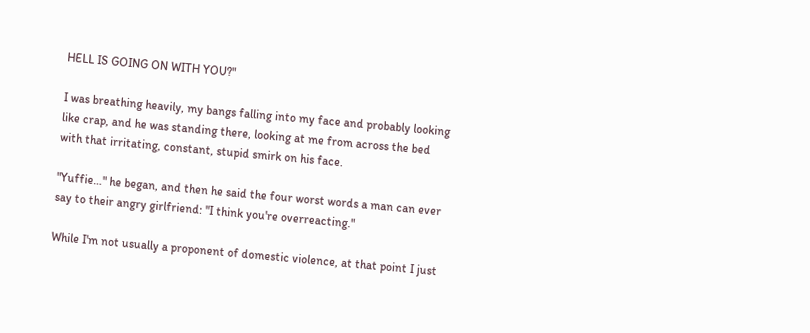HELL IS GOING ON WITH YOU?"

I was breathing heavily, my bangs falling into my face and probably looking like crap, and he was standing there, looking at me from across the bed with that irritating, constant, stupid smirk on his face.

"Yuffie…" he began, and then he said the four worst words a man can ever say to their angry girlfriend: "I think you're overreacting."

While I'm not usually a proponent of domestic violence, at that point I just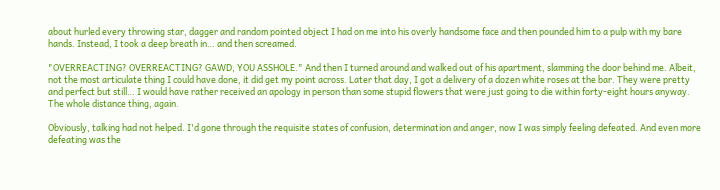about hurled every throwing star, dagger and random pointed object I had on me into his overly handsome face and then pounded him to a pulp with my bare hands. Instead, I took a deep breath in… and then screamed.

"OVERREACTING? OVERREACTING? GAWD, YOU ASSHOLE." And then I turned around and walked out of his apartment, slamming the door behind me. Albeit, not the most articulate thing I could have done, it did get my point across. Later that day, I got a delivery of a dozen white roses at the bar. They were pretty and perfect but still… I would have rather received an apology in person than some stupid flowers that were just going to die within forty-eight hours anyway. The whole distance thing, again.

Obviously, talking had not helped. I'd gone through the requisite states of confusion, determination and anger, now I was simply feeling defeated. And even more defeating was the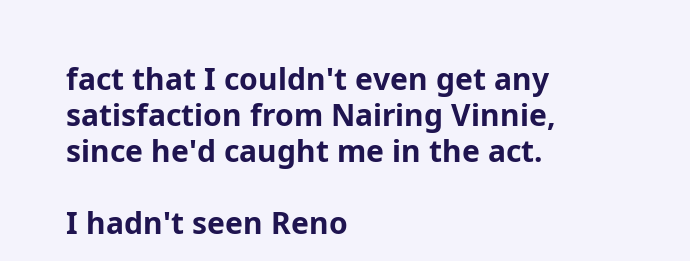fact that I couldn't even get any satisfaction from Nairing Vinnie, since he'd caught me in the act.

I hadn't seen Reno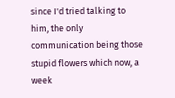since I'd tried talking to him, the only communication being those stupid flowers which now, a week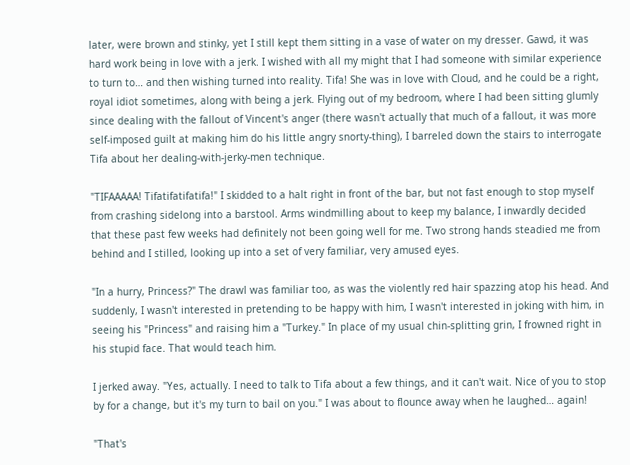later, were brown and stinky, yet I still kept them sitting in a vase of water on my dresser. Gawd, it was hard work being in love with a jerk. I wished with all my might that I had someone with similar experience to turn to… and then wishing turned into reality. Tifa! She was in love with Cloud, and he could be a right, royal idiot sometimes, along with being a jerk. Flying out of my bedroom, where I had been sitting glumly since dealing with the fallout of Vincent's anger (there wasn't actually that much of a fallout, it was more self-imposed guilt at making him do his little angry snorty-thing), I barreled down the stairs to interrogate Tifa about her dealing-with-jerky-men technique.

"TIFAAAAA! Tifatifatifatifa!" I skidded to a halt right in front of the bar, but not fast enough to stop myself from crashing sidelong into a barstool. Arms windmilling about to keep my balance, I inwardly decided that these past few weeks had definitely not been going well for me. Two strong hands steadied me from behind and I stilled, looking up into a set of very familiar, very amused eyes.

"In a hurry, Princess?" The drawl was familiar too, as was the violently red hair spazzing atop his head. And suddenly, I wasn't interested in pretending to be happy with him, I wasn't interested in joking with him, in seeing his "Princess" and raising him a "Turkey." In place of my usual chin-splitting grin, I frowned right in his stupid face. That would teach him.

I jerked away. "Yes, actually. I need to talk to Tifa about a few things, and it can't wait. Nice of you to stop by for a change, but it's my turn to bail on you." I was about to flounce away when he laughed… again!

"That's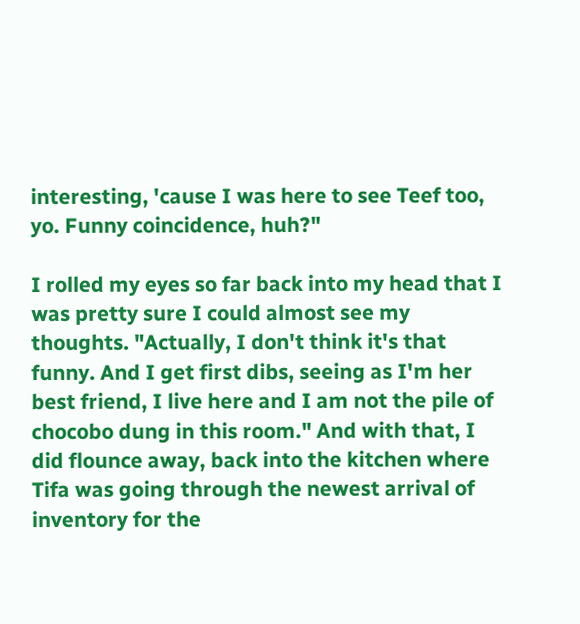interesting, 'cause I was here to see Teef too, yo. Funny coincidence, huh?"

I rolled my eyes so far back into my head that I was pretty sure I could almost see my thoughts. "Actually, I don't think it's that funny. And I get first dibs, seeing as I'm her best friend, I live here and I am not the pile of chocobo dung in this room." And with that, I did flounce away, back into the kitchen where Tifa was going through the newest arrival of inventory for the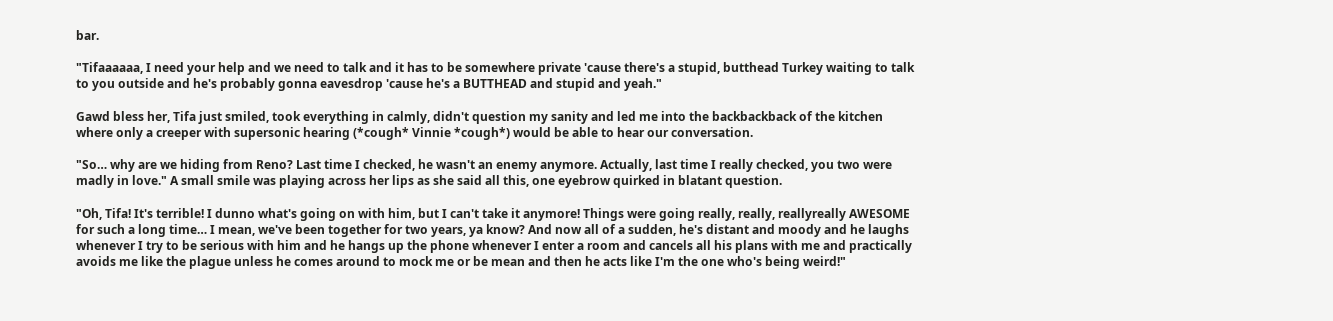bar.

"Tifaaaaaa, I need your help and we need to talk and it has to be somewhere private 'cause there's a stupid, butthead Turkey waiting to talk to you outside and he's probably gonna eavesdrop 'cause he's a BUTTHEAD and stupid and yeah."

Gawd bless her, Tifa just smiled, took everything in calmly, didn't question my sanity and led me into the backbackback of the kitchen where only a creeper with supersonic hearing (*cough* Vinnie *cough*) would be able to hear our conversation.

"So… why are we hiding from Reno? Last time I checked, he wasn't an enemy anymore. Actually, last time I really checked, you two were madly in love." A small smile was playing across her lips as she said all this, one eyebrow quirked in blatant question.

"Oh, Tifa! It's terrible! I dunno what's going on with him, but I can't take it anymore! Things were going really, really, reallyreally AWESOME for such a long time… I mean, we've been together for two years, ya know? And now all of a sudden, he's distant and moody and he laughs whenever I try to be serious with him and he hangs up the phone whenever I enter a room and cancels all his plans with me and practically avoids me like the plague unless he comes around to mock me or be mean and then he acts like I'm the one who's being weird!"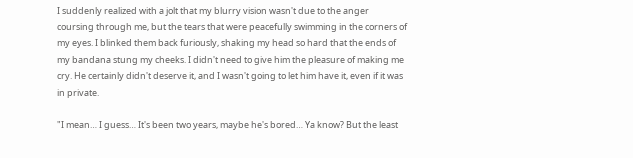I suddenly realized with a jolt that my blurry vision wasn't due to the anger coursing through me, but the tears that were peacefully swimming in the corners of my eyes. I blinked them back furiously, shaking my head so hard that the ends of my bandana stung my cheeks. I didn't need to give him the pleasure of making me cry. He certainly didn't deserve it, and I wasn't going to let him have it, even if it was in private.

"I mean… I guess… It's been two years, maybe he's bored… Ya know? But the least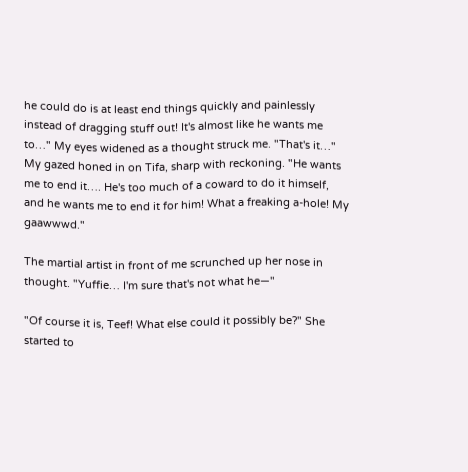he could do is at least end things quickly and painlessly instead of dragging stuff out! It's almost like he wants me to…" My eyes widened as a thought struck me. "That's it…" My gazed honed in on Tifa, sharp with reckoning. "He wants me to end it…. He's too much of a coward to do it himself, and he wants me to end it for him! What a freaking a-hole! My gaawwwd."

The martial artist in front of me scrunched up her nose in thought. "Yuffie… I'm sure that's not what he—"

"Of course it is, Teef! What else could it possibly be?" She started to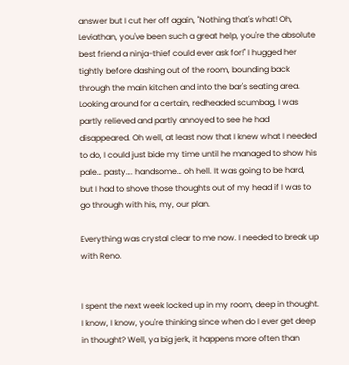answer but I cut her off again, "Nothing that's what! Oh, Leviathan, you've been such a great help, you're the absolute best friend a ninja-thief could ever ask for!" I hugged her tightly before dashing out of the room, bounding back through the main kitchen and into the bar's seating area. Looking around for a certain, redheaded scumbag, I was partly relieved and partly annoyed to see he had disappeared. Oh well, at least now that I knew what I needed to do, I could just bide my time until he managed to show his pale… pasty…. handsome… oh hell. It was going to be hard, but I had to shove those thoughts out of my head if I was to go through with his, my, our plan.

Everything was crystal clear to me now. I needed to break up with Reno.


I spent the next week locked up in my room, deep in thought. I know, I know, you're thinking since when do I ever get deep in thought? Well, ya big jerk, it happens more often than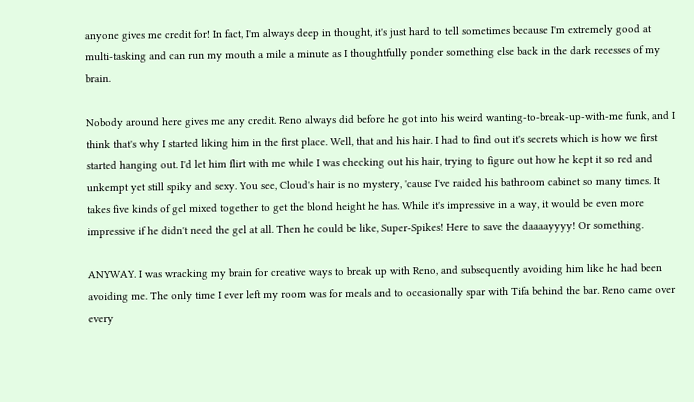anyone gives me credit for! In fact, I'm always deep in thought, it's just hard to tell sometimes because I'm extremely good at multi-tasking and can run my mouth a mile a minute as I thoughtfully ponder something else back in the dark recesses of my brain.

Nobody around here gives me any credit. Reno always did before he got into his weird wanting-to-break-up-with-me funk, and I think that's why I started liking him in the first place. Well, that and his hair. I had to find out it's secrets which is how we first started hanging out. I'd let him flirt with me while I was checking out his hair, trying to figure out how he kept it so red and unkempt yet still spiky and sexy. You see, Cloud's hair is no mystery, 'cause I've raided his bathroom cabinet so many times. It takes five kinds of gel mixed together to get the blond height he has. While it's impressive in a way, it would be even more impressive if he didn't need the gel at all. Then he could be like, Super-Spikes! Here to save the daaaayyyy! Or something.

ANYWAY. I was wracking my brain for creative ways to break up with Reno, and subsequently avoiding him like he had been avoiding me. The only time I ever left my room was for meals and to occasionally spar with Tifa behind the bar. Reno came over every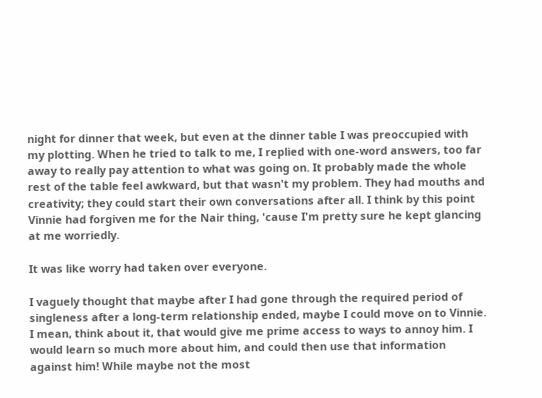night for dinner that week, but even at the dinner table I was preoccupied with my plotting. When he tried to talk to me, I replied with one-word answers, too far away to really pay attention to what was going on. It probably made the whole rest of the table feel awkward, but that wasn't my problem. They had mouths and creativity; they could start their own conversations after all. I think by this point Vinnie had forgiven me for the Nair thing, 'cause I'm pretty sure he kept glancing at me worriedly.

It was like worry had taken over everyone.

I vaguely thought that maybe after I had gone through the required period of singleness after a long-term relationship ended, maybe I could move on to Vinnie. I mean, think about it, that would give me prime access to ways to annoy him. I would learn so much more about him, and could then use that information against him! While maybe not the most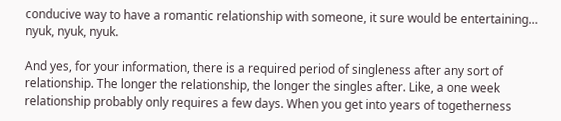conducive way to have a romantic relationship with someone, it sure would be entertaining… nyuk, nyuk, nyuk.

And yes, for your information, there is a required period of singleness after any sort of relationship. The longer the relationship, the longer the singles after. Like, a one week relationship probably only requires a few days. When you get into years of togetherness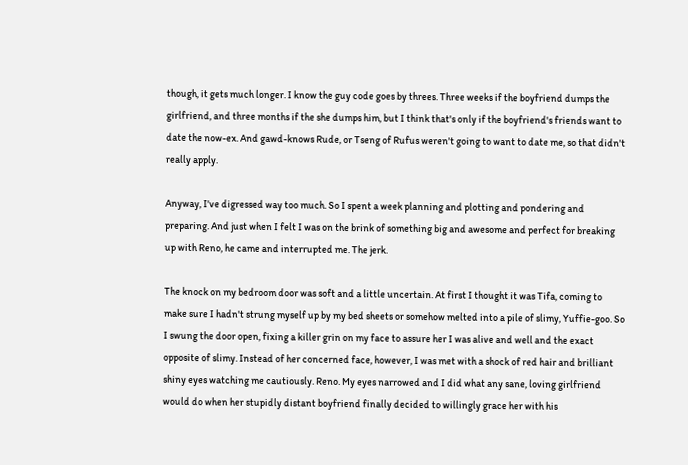though, it gets much longer. I know the guy code goes by threes. Three weeks if the boyfriend dumps the girlfriend, and three months if the she dumps him, but I think that's only if the boyfriend's friends want to date the now-ex. And gawd-knows Rude, or Tseng of Rufus weren't going to want to date me, so that didn't really apply.

Anyway, I've digressed way too much. So I spent a week planning and plotting and pondering and preparing. And just when I felt I was on the brink of something big and awesome and perfect for breaking up with Reno, he came and interrupted me. The jerk.

The knock on my bedroom door was soft and a little uncertain. At first I thought it was Tifa, coming to make sure I hadn't strung myself up by my bed sheets or somehow melted into a pile of slimy, Yuffie-goo. So I swung the door open, fixing a killer grin on my face to assure her I was alive and well and the exact opposite of slimy. Instead of her concerned face, however, I was met with a shock of red hair and brilliant shiny eyes watching me cautiously. Reno. My eyes narrowed and I did what any sane, loving girlfriend would do when her stupidly distant boyfriend finally decided to willingly grace her with his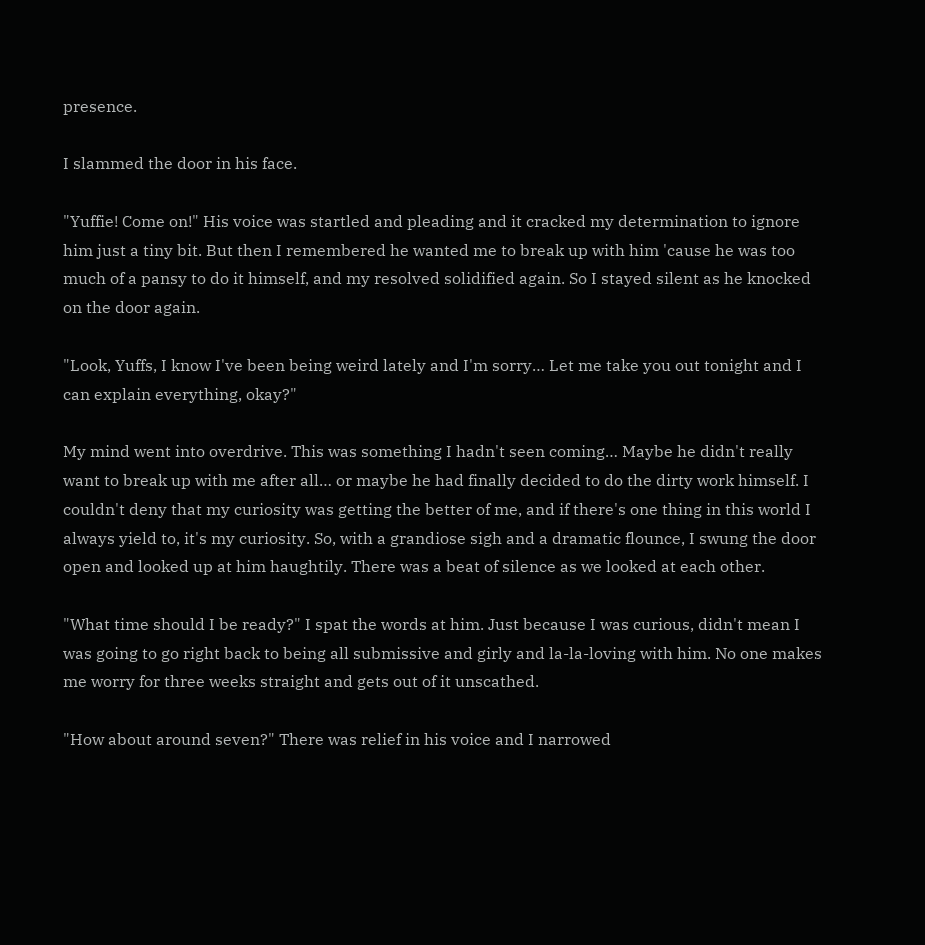presence.

I slammed the door in his face.

"Yuffie! Come on!" His voice was startled and pleading and it cracked my determination to ignore him just a tiny bit. But then I remembered he wanted me to break up with him 'cause he was too much of a pansy to do it himself, and my resolved solidified again. So I stayed silent as he knocked on the door again.

"Look, Yuffs, I know I've been being weird lately and I'm sorry… Let me take you out tonight and I can explain everything, okay?"

My mind went into overdrive. This was something I hadn't seen coming… Maybe he didn't really want to break up with me after all… or maybe he had finally decided to do the dirty work himself. I couldn't deny that my curiosity was getting the better of me, and if there's one thing in this world I always yield to, it's my curiosity. So, with a grandiose sigh and a dramatic flounce, I swung the door open and looked up at him haughtily. There was a beat of silence as we looked at each other.

"What time should I be ready?" I spat the words at him. Just because I was curious, didn't mean I was going to go right back to being all submissive and girly and la-la-loving with him. No one makes me worry for three weeks straight and gets out of it unscathed.

"How about around seven?" There was relief in his voice and I narrowed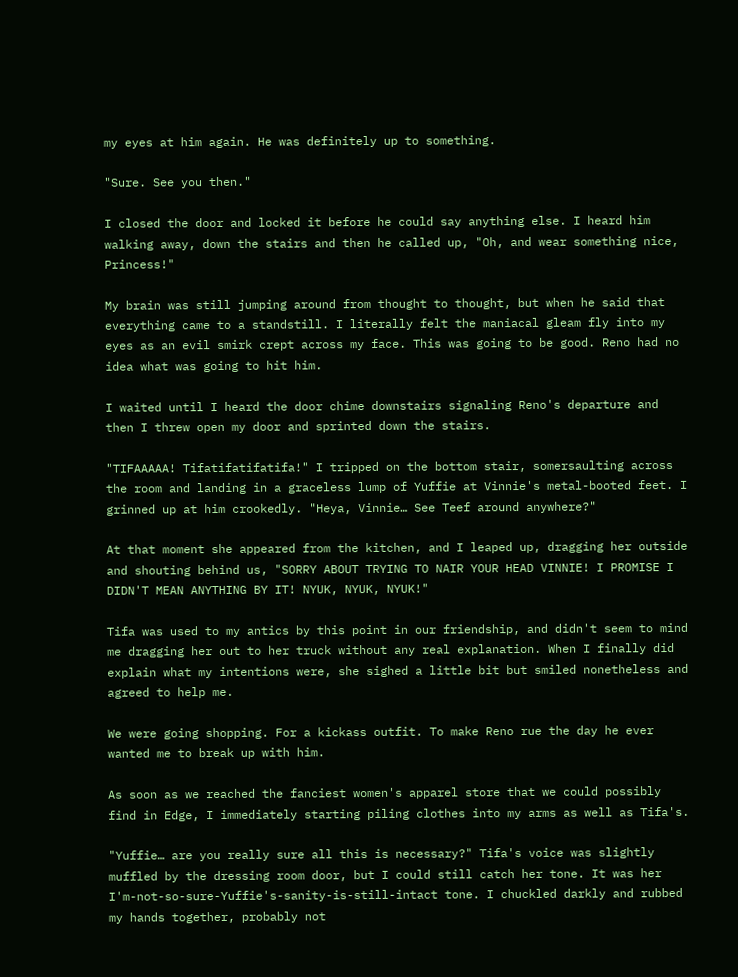my eyes at him again. He was definitely up to something.

"Sure. See you then."

I closed the door and locked it before he could say anything else. I heard him walking away, down the stairs and then he called up, "Oh, and wear something nice, Princess!"

My brain was still jumping around from thought to thought, but when he said that everything came to a standstill. I literally felt the maniacal gleam fly into my eyes as an evil smirk crept across my face. This was going to be good. Reno had no idea what was going to hit him.

I waited until I heard the door chime downstairs signaling Reno's departure and then I threw open my door and sprinted down the stairs.

"TIFAAAAA! Tifatifatifatifa!" I tripped on the bottom stair, somersaulting across the room and landing in a graceless lump of Yuffie at Vinnie's metal-booted feet. I grinned up at him crookedly. "Heya, Vinnie… See Teef around anywhere?"

At that moment she appeared from the kitchen, and I leaped up, dragging her outside and shouting behind us, "SORRY ABOUT TRYING TO NAIR YOUR HEAD VINNIE! I PROMISE I DIDN'T MEAN ANYTHING BY IT! NYUK, NYUK, NYUK!"

Tifa was used to my antics by this point in our friendship, and didn't seem to mind me dragging her out to her truck without any real explanation. When I finally did explain what my intentions were, she sighed a little bit but smiled nonetheless and agreed to help me.

We were going shopping. For a kickass outfit. To make Reno rue the day he ever wanted me to break up with him.

As soon as we reached the fanciest women's apparel store that we could possibly find in Edge, I immediately starting piling clothes into my arms as well as Tifa's.

"Yuffie… are you really sure all this is necessary?" Tifa's voice was slightly muffled by the dressing room door, but I could still catch her tone. It was her I'm-not-so-sure-Yuffie's-sanity-is-still-intact tone. I chuckled darkly and rubbed my hands together, probably not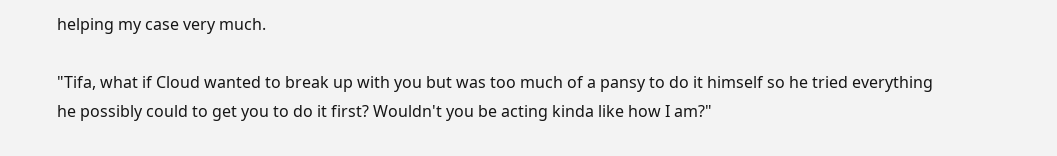helping my case very much.

"Tifa, what if Cloud wanted to break up with you but was too much of a pansy to do it himself so he tried everything he possibly could to get you to do it first? Wouldn't you be acting kinda like how I am?"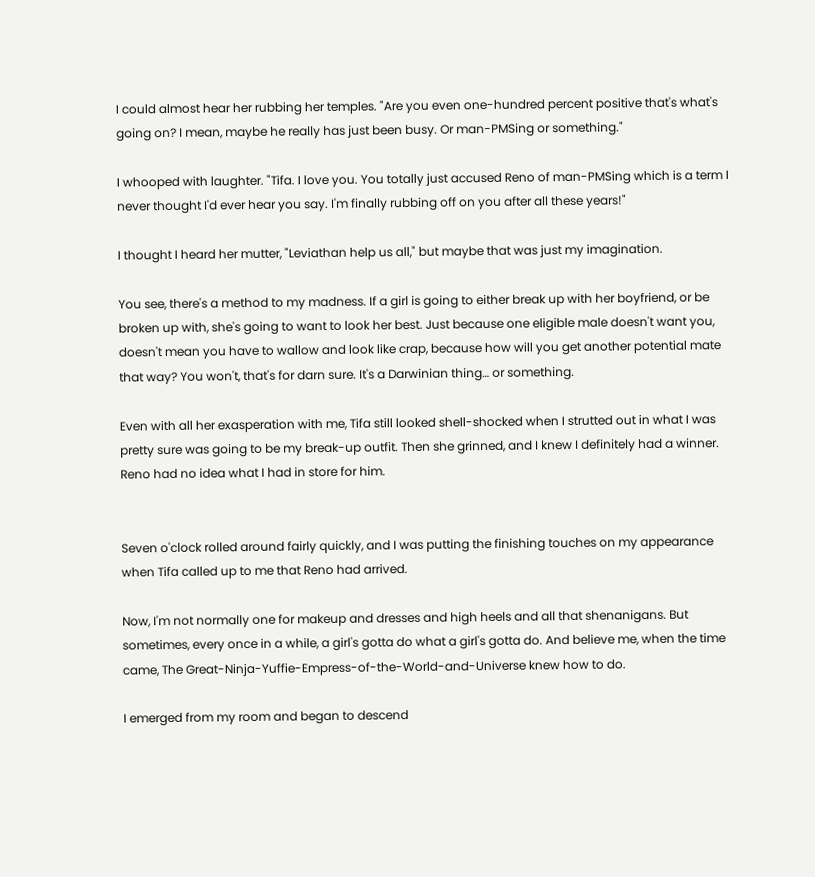I could almost hear her rubbing her temples. "Are you even one-hundred percent positive that's what's going on? I mean, maybe he really has just been busy. Or man-PMSing or something."

I whooped with laughter. "Tifa. I love you. You totally just accused Reno of man-PMSing which is a term I never thought I'd ever hear you say. I'm finally rubbing off on you after all these years!"

I thought I heard her mutter, "Leviathan help us all," but maybe that was just my imagination.

You see, there's a method to my madness. If a girl is going to either break up with her boyfriend, or be broken up with, she's going to want to look her best. Just because one eligible male doesn't want you, doesn't mean you have to wallow and look like crap, because how will you get another potential mate that way? You won't, that's for darn sure. It's a Darwinian thing… or something.

Even with all her exasperation with me, Tifa still looked shell-shocked when I strutted out in what I was pretty sure was going to be my break-up outfit. Then she grinned, and I knew I definitely had a winner. Reno had no idea what I had in store for him.


Seven o'clock rolled around fairly quickly, and I was putting the finishing touches on my appearance when Tifa called up to me that Reno had arrived.

Now, I'm not normally one for makeup and dresses and high heels and all that shenanigans. But sometimes, every once in a while, a girl's gotta do what a girl's gotta do. And believe me, when the time came, The Great-Ninja-Yuffie-Empress-of-the-World-and-Universe knew how to do.

I emerged from my room and began to descend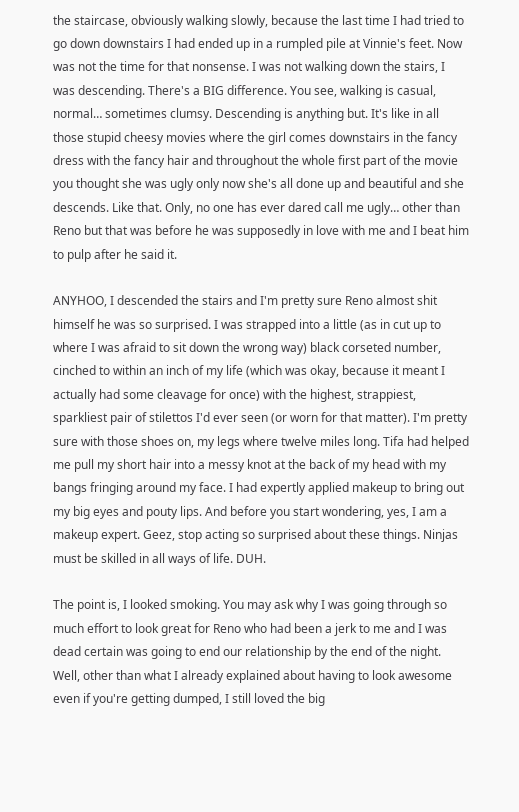the staircase, obviously walking slowly, because the last time I had tried to go down downstairs I had ended up in a rumpled pile at Vinnie's feet. Now was not the time for that nonsense. I was not walking down the stairs, I was descending. There's a BIG difference. You see, walking is casual, normal… sometimes clumsy. Descending is anything but. It's like in all those stupid cheesy movies where the girl comes downstairs in the fancy dress with the fancy hair and throughout the whole first part of the movie you thought she was ugly only now she's all done up and beautiful and she descends. Like that. Only, no one has ever dared call me ugly… other than Reno but that was before he was supposedly in love with me and I beat him to pulp after he said it.

ANYHOO, I descended the stairs and I'm pretty sure Reno almost shit himself he was so surprised. I was strapped into a little (as in cut up to where I was afraid to sit down the wrong way) black corseted number, cinched to within an inch of my life (which was okay, because it meant I actually had some cleavage for once) with the highest, strappiest, sparkliest pair of stilettos I'd ever seen (or worn for that matter). I'm pretty sure with those shoes on, my legs where twelve miles long. Tifa had helped me pull my short hair into a messy knot at the back of my head with my bangs fringing around my face. I had expertly applied makeup to bring out my big eyes and pouty lips. And before you start wondering, yes, I am a makeup expert. Geez, stop acting so surprised about these things. Ninjas must be skilled in all ways of life. DUH.

The point is, I looked smoking. You may ask why I was going through so much effort to look great for Reno who had been a jerk to me and I was dead certain was going to end our relationship by the end of the night. Well, other than what I already explained about having to look awesome even if you're getting dumped, I still loved the big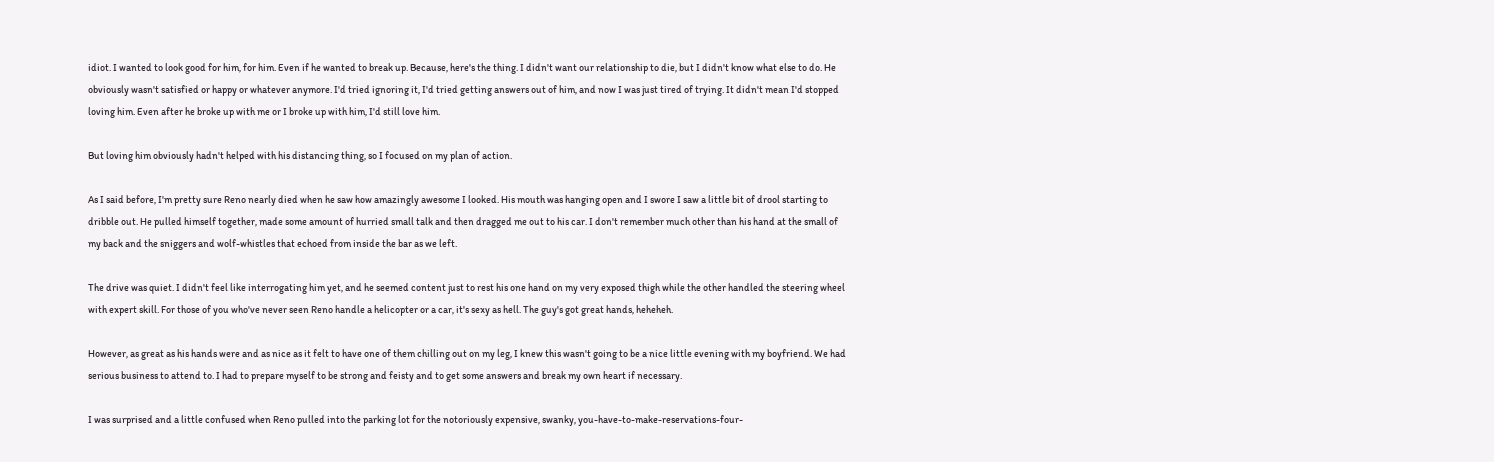idiot. I wanted to look good for him, for him. Even if he wanted to break up. Because, here's the thing. I didn't want our relationship to die, but I didn't know what else to do. He obviously wasn't satisfied or happy or whatever anymore. I'd tried ignoring it, I'd tried getting answers out of him, and now I was just tired of trying. It didn't mean I'd stopped loving him. Even after he broke up with me or I broke up with him, I'd still love him.

But loving him obviously hadn't helped with his distancing thing, so I focused on my plan of action.

As I said before, I'm pretty sure Reno nearly died when he saw how amazingly awesome I looked. His mouth was hanging open and I swore I saw a little bit of drool starting to dribble out. He pulled himself together, made some amount of hurried small talk and then dragged me out to his car. I don't remember much other than his hand at the small of my back and the sniggers and wolf-whistles that echoed from inside the bar as we left.

The drive was quiet. I didn't feel like interrogating him yet, and he seemed content just to rest his one hand on my very exposed thigh while the other handled the steering wheel with expert skill. For those of you who've never seen Reno handle a helicopter or a car, it's sexy as hell. The guy's got great hands, heheheh.

However, as great as his hands were and as nice as it felt to have one of them chilling out on my leg, I knew this wasn't going to be a nice little evening with my boyfriend. We had serious business to attend to. I had to prepare myself to be strong and feisty and to get some answers and break my own heart if necessary.

I was surprised and a little confused when Reno pulled into the parking lot for the notoriously expensive, swanky, you-have-to-make-reservations-four-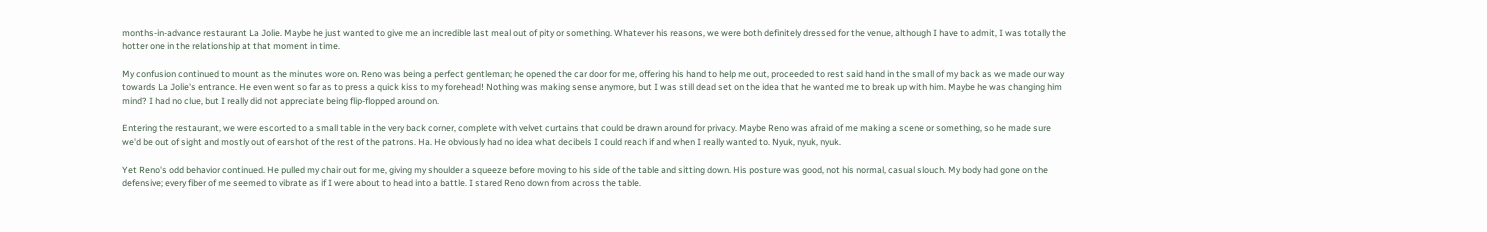months-in-advance restaurant La Jolie. Maybe he just wanted to give me an incredible last meal out of pity or something. Whatever his reasons, we were both definitely dressed for the venue, although I have to admit, I was totally the hotter one in the relationship at that moment in time.

My confusion continued to mount as the minutes wore on. Reno was being a perfect gentleman; he opened the car door for me, offering his hand to help me out, proceeded to rest said hand in the small of my back as we made our way towards La Jolie's entrance. He even went so far as to press a quick kiss to my forehead! Nothing was making sense anymore, but I was still dead set on the idea that he wanted me to break up with him. Maybe he was changing him mind? I had no clue, but I really did not appreciate being flip-flopped around on.

Entering the restaurant, we were escorted to a small table in the very back corner, complete with velvet curtains that could be drawn around for privacy. Maybe Reno was afraid of me making a scene or something, so he made sure we'd be out of sight and mostly out of earshot of the rest of the patrons. Ha. He obviously had no idea what decibels I could reach if and when I really wanted to. Nyuk, nyuk, nyuk.

Yet Reno's odd behavior continued. He pulled my chair out for me, giving my shoulder a squeeze before moving to his side of the table and sitting down. His posture was good, not his normal, casual slouch. My body had gone on the defensive; every fiber of me seemed to vibrate as if I were about to head into a battle. I stared Reno down from across the table.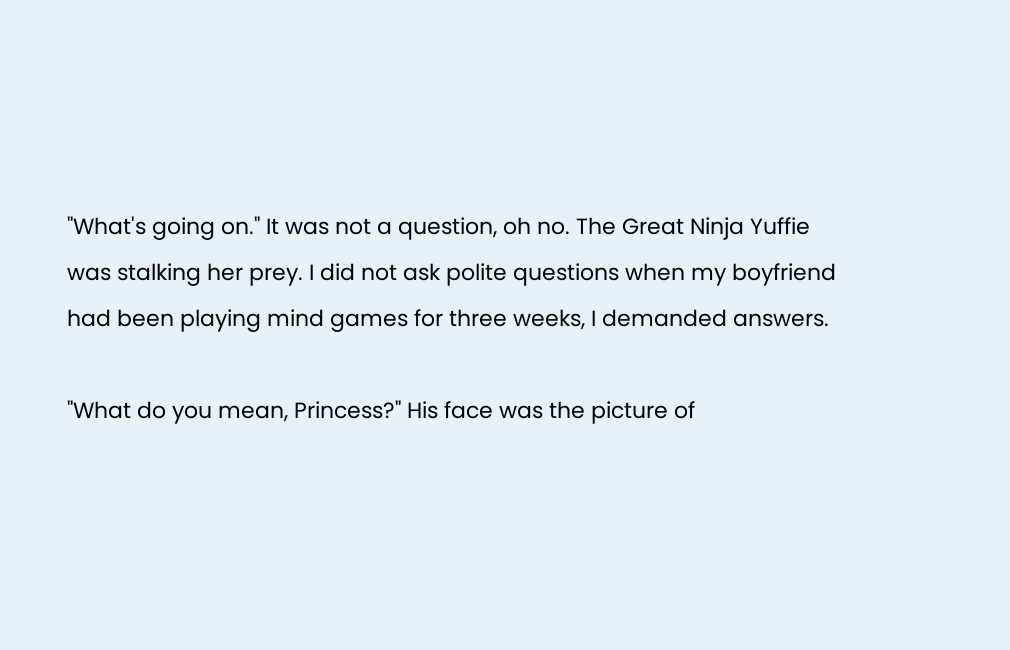"What's going on." It was not a question, oh no. The Great Ninja Yuffie was stalking her prey. I did not ask polite questions when my boyfriend had been playing mind games for three weeks, I demanded answers.

"What do you mean, Princess?" His face was the picture of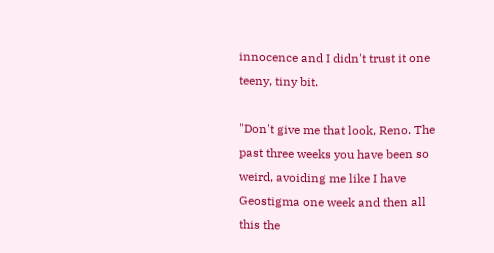innocence and I didn't trust it one teeny, tiny bit.

"Don't give me that look, Reno. The past three weeks you have been so weird, avoiding me like I have Geostigma one week and then all this the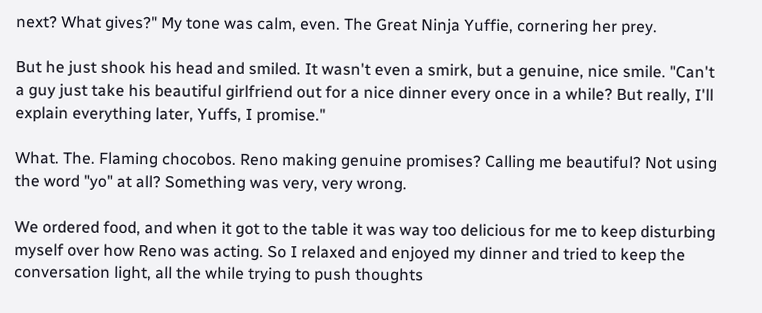next? What gives?" My tone was calm, even. The Great Ninja Yuffie, cornering her prey.

But he just shook his head and smiled. It wasn't even a smirk, but a genuine, nice smile. "Can't a guy just take his beautiful girlfriend out for a nice dinner every once in a while? But really, I'll explain everything later, Yuffs, I promise."

What. The. Flaming chocobos. Reno making genuine promises? Calling me beautiful? Not using the word "yo" at all? Something was very, very wrong.

We ordered food, and when it got to the table it was way too delicious for me to keep disturbing myself over how Reno was acting. So I relaxed and enjoyed my dinner and tried to keep the conversation light, all the while trying to push thoughts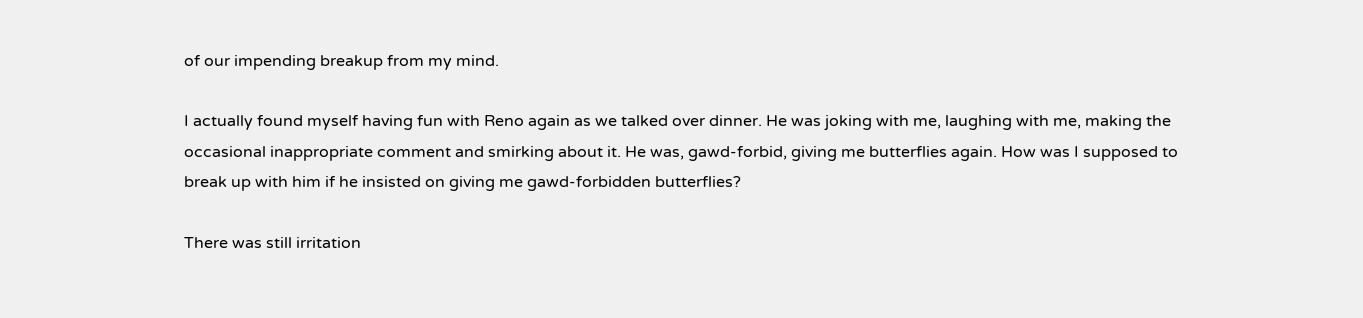of our impending breakup from my mind.

I actually found myself having fun with Reno again as we talked over dinner. He was joking with me, laughing with me, making the occasional inappropriate comment and smirking about it. He was, gawd-forbid, giving me butterflies again. How was I supposed to break up with him if he insisted on giving me gawd-forbidden butterflies?

There was still irritation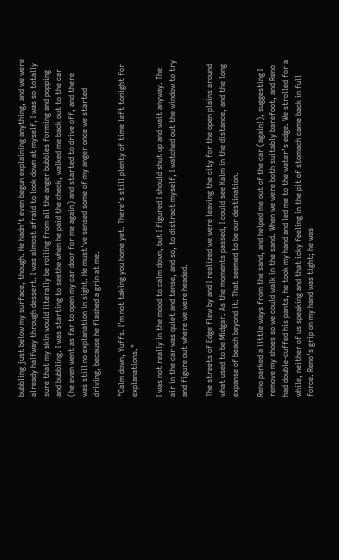bubbling just below my surface, though. He hadn't even begun explaining anything, and we were already halfway through dessert. I was almost afraid to look down at myself, I was so totally sure that my skin would literally be roiling from all the anger bubbles forming and popping and bubbling. I was starting to seethe when he paid the check, walked me back out to the car (he even went as far to open my car door for me again) and started to drive off, and there was still no explanation in sight. He must've sensed some of my anger once we started driving, because he flashed a grin at me.

"Calm down, Yuffs. I'm not taking you home yet. There's still plenty of time left tonight for explanations."

I was not really in the mood to calm down, but I figured I should shut up and wait anyway. The air in the car was quiet and tense, and so, to distract myself, I watched out the window to try and figure out where we were headed.

The streets of Edge flew by and I realized we were leaving the city for the open plains around what used to be Midgar. As the moments passed, I could see Kalm in the distance, and the long expanse of beach beyond it. That seemed to be our destination.

Reno parked a little ways from the sand, and helped me out of the car (again!), suggesting I remove my shoes so we could walk in the sand. When we were both suitably barefoot, and Reno had double-cuffed his pants, he took my hand and led me to the water's edge. We strolled for a while, neither of us speaking and that icky feeling in the pit of stomach came back in full force. Reno's grip on my hand was tight; he was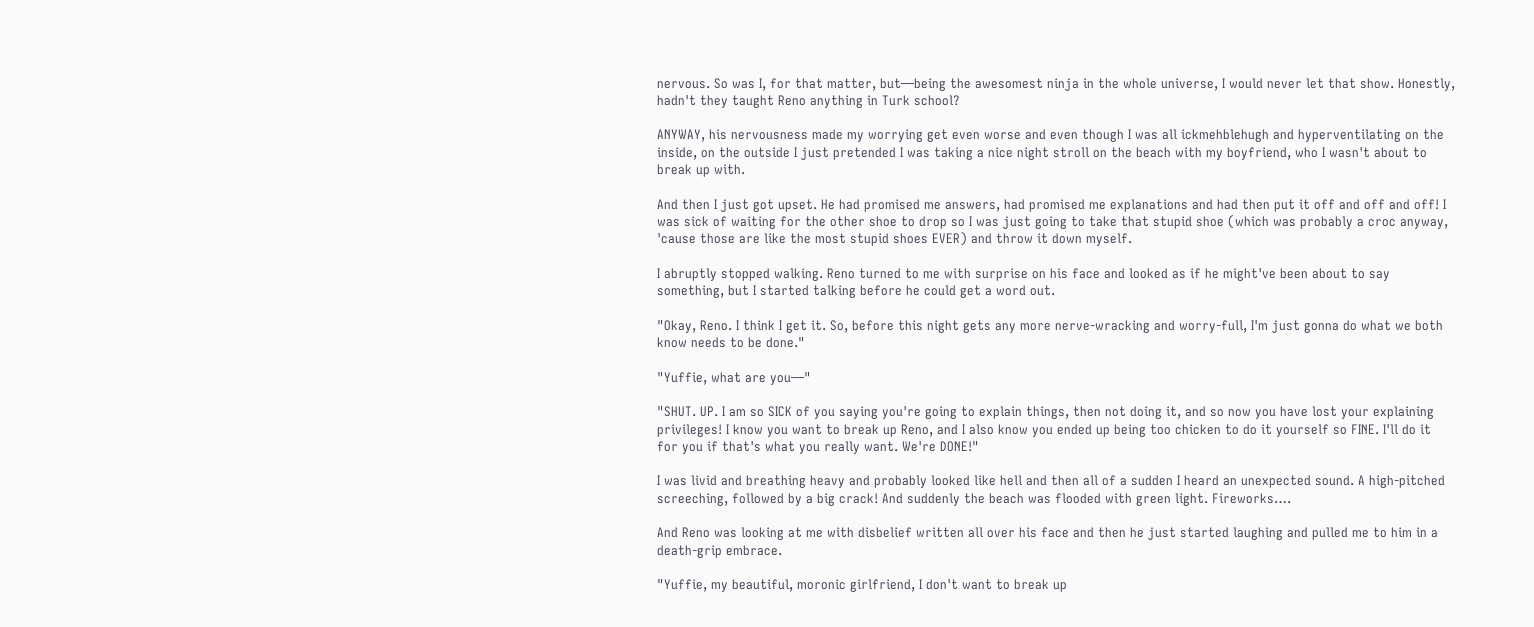nervous. So was I, for that matter, but—being the awesomest ninja in the whole universe, I would never let that show. Honestly, hadn't they taught Reno anything in Turk school?

ANYWAY, his nervousness made my worrying get even worse and even though I was all ickmehblehugh and hyperventilating on the inside, on the outside I just pretended I was taking a nice night stroll on the beach with my boyfriend, who I wasn't about to break up with.

And then I just got upset. He had promised me answers, had promised me explanations and had then put it off and off and off! I was sick of waiting for the other shoe to drop so I was just going to take that stupid shoe (which was probably a croc anyway, 'cause those are like the most stupid shoes EVER) and throw it down myself.

I abruptly stopped walking. Reno turned to me with surprise on his face and looked as if he might've been about to say something, but I started talking before he could get a word out.

"Okay, Reno. I think I get it. So, before this night gets any more nerve-wracking and worry-full, I'm just gonna do what we both know needs to be done."

"Yuffie, what are you—"

"SHUT. UP. I am so SICK of you saying you're going to explain things, then not doing it, and so now you have lost your explaining privileges! I know you want to break up Reno, and I also know you ended up being too chicken to do it yourself so FINE. I'll do it for you if that's what you really want. We're DONE!"

I was livid and breathing heavy and probably looked like hell and then all of a sudden I heard an unexpected sound. A high-pitched screeching, followed by a big crack! And suddenly the beach was flooded with green light. Fireworks….

And Reno was looking at me with disbelief written all over his face and then he just started laughing and pulled me to him in a death-grip embrace.

"Yuffie, my beautiful, moronic girlfriend, I don't want to break up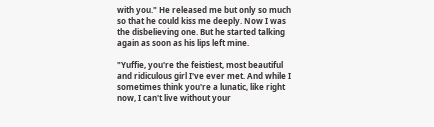with you." He released me but only so much so that he could kiss me deeply. Now I was the disbelieving one. But he started talking again as soon as his lips left mine.

"Yuffie, you're the feistiest, most beautiful and ridiculous girl I've ever met. And while I sometimes think you're a lunatic, like right now, I can't live without your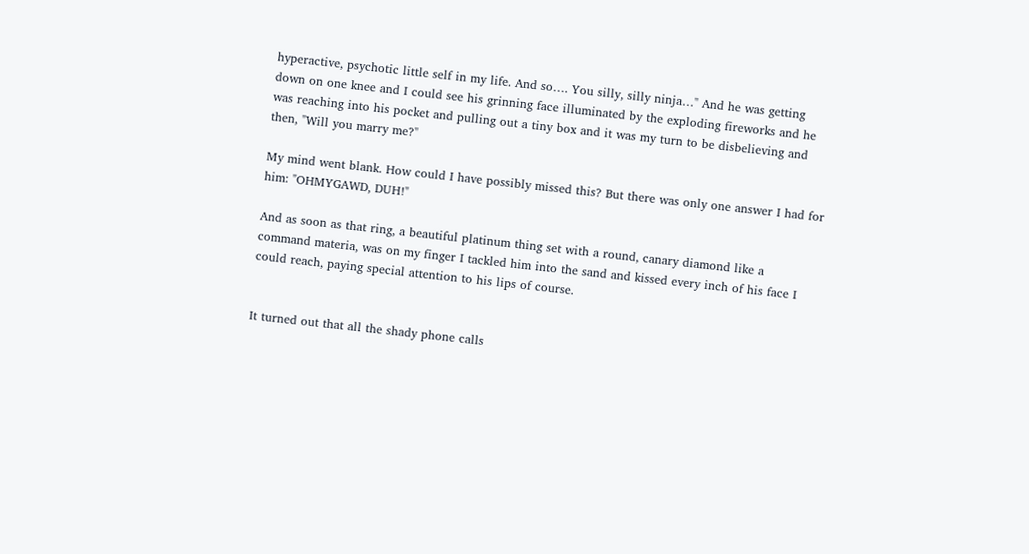hyperactive, psychotic little self in my life. And so…. You silly, silly ninja…" And he was getting down on one knee and I could see his grinning face illuminated by the exploding fireworks and he was reaching into his pocket and pulling out a tiny box and it was my turn to be disbelieving and then, "Will you marry me?"

My mind went blank. How could I have possibly missed this? But there was only one answer I had for him: "OHMYGAWD, DUH!"

And as soon as that ring, a beautiful platinum thing set with a round, canary diamond like a command materia, was on my finger I tackled him into the sand and kissed every inch of his face I could reach, paying special attention to his lips of course.


It turned out that all the shady phone calls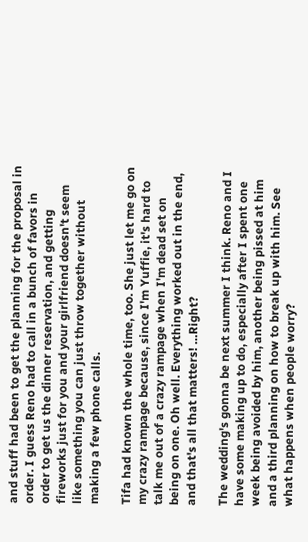and stuff had been to get the planning for the proposal in order. I guess Reno had to call in a bunch of favors in order to get us the dinner reservation, and getting fireworks just for you and your girlfriend doesn't seem like something you can just throw together without making a few phone calls.

Tifa had known the whole time, too. She just let me go on my crazy rampage because, since I'm Yuffie, it's hard to talk me out of a crazy rampage when I'm dead set on being on one. Oh well. Everything worked out in the end, and that's all that matters! …Right?

The wedding's gonna be next summer I think. Reno and I have some making up to do, especially after I spent one week being avoided by him, another being pissed at him and a third planning on how to break up with him. See what happens when people worry?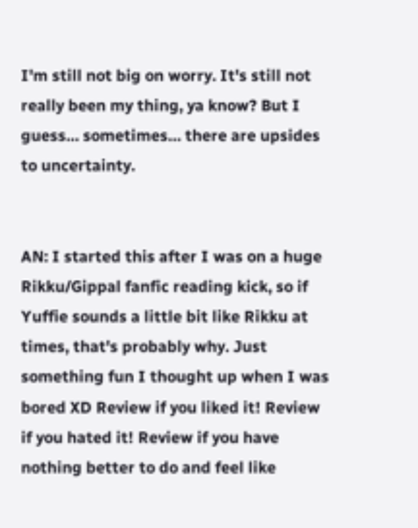I'm still not big on worry. It's still not really been my thing, ya know? But I guess… sometimes… there are upsides to uncertainty.


AN: I started this after I was on a huge Rikku/Gippal fanfic reading kick, so if Yuffie sounds a little bit like Rikku at times, that's probably why. Just something fun I thought up when I was bored XD Review if you liked it! Review if you hated it! Review if you have nothing better to do and feel like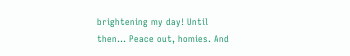brightening my day! Until then... Peace out, homies. And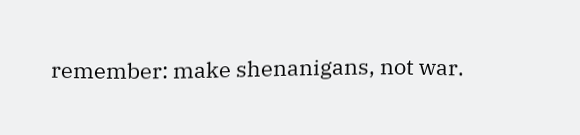remember: make shenanigans, not war.